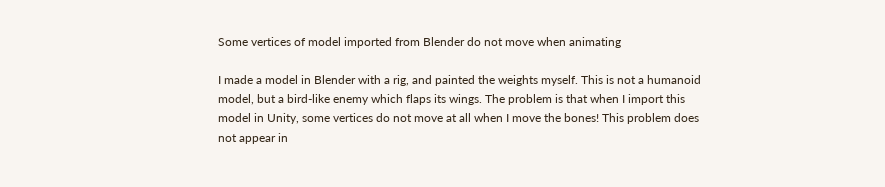Some vertices of model imported from Blender do not move when animating

I made a model in Blender with a rig, and painted the weights myself. This is not a humanoid model, but a bird-like enemy which flaps its wings. The problem is that when I import this model in Unity, some vertices do not move at all when I move the bones! This problem does not appear in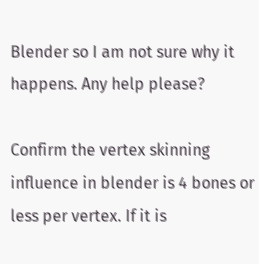Blender so I am not sure why it happens. Any help please?

Confirm the vertex skinning influence in blender is 4 bones or less per vertex. If it is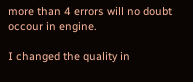more than 4 errors will no doubt occour in engine.

I changed the quality in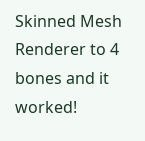Skinned Mesh Renderer to 4 bones and it worked!